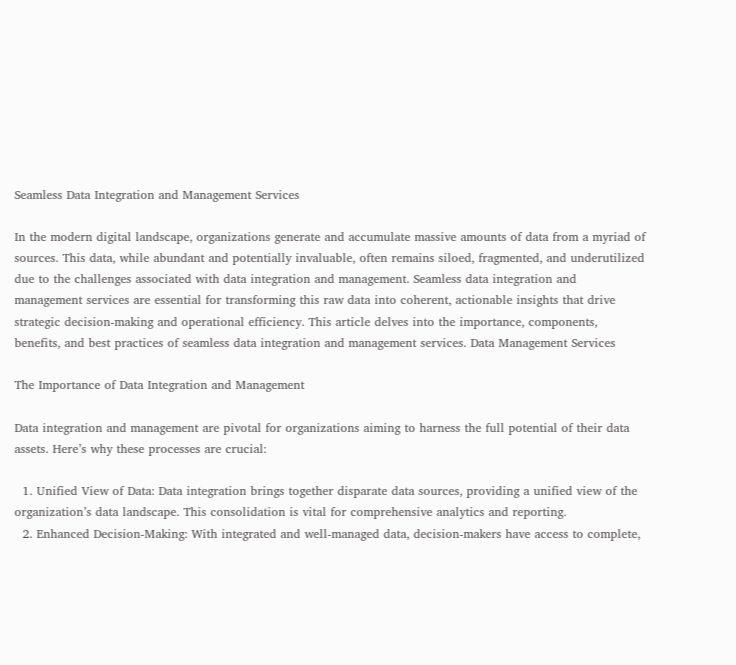Seamless Data Integration and Management Services

In the modern digital landscape, organizations generate and accumulate massive amounts of data from a myriad of sources. This data, while abundant and potentially invaluable, often remains siloed, fragmented, and underutilized due to the challenges associated with data integration and management. Seamless data integration and management services are essential for transforming this raw data into coherent, actionable insights that drive strategic decision-making and operational efficiency. This article delves into the importance, components, benefits, and best practices of seamless data integration and management services. Data Management Services

The Importance of Data Integration and Management

Data integration and management are pivotal for organizations aiming to harness the full potential of their data assets. Here’s why these processes are crucial:

  1. Unified View of Data: Data integration brings together disparate data sources, providing a unified view of the organization’s data landscape. This consolidation is vital for comprehensive analytics and reporting.
  2. Enhanced Decision-Making: With integrated and well-managed data, decision-makers have access to complete,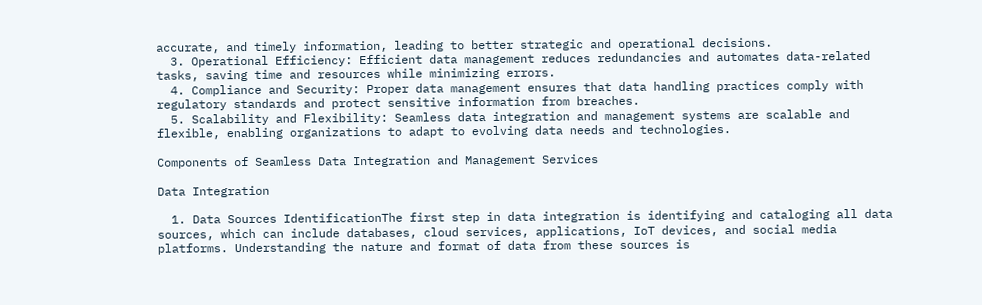accurate, and timely information, leading to better strategic and operational decisions.
  3. Operational Efficiency: Efficient data management reduces redundancies and automates data-related tasks, saving time and resources while minimizing errors.
  4. Compliance and Security: Proper data management ensures that data handling practices comply with regulatory standards and protect sensitive information from breaches.
  5. Scalability and Flexibility: Seamless data integration and management systems are scalable and flexible, enabling organizations to adapt to evolving data needs and technologies.

Components of Seamless Data Integration and Management Services

Data Integration

  1. Data Sources IdentificationThe first step in data integration is identifying and cataloging all data sources, which can include databases, cloud services, applications, IoT devices, and social media platforms. Understanding the nature and format of data from these sources is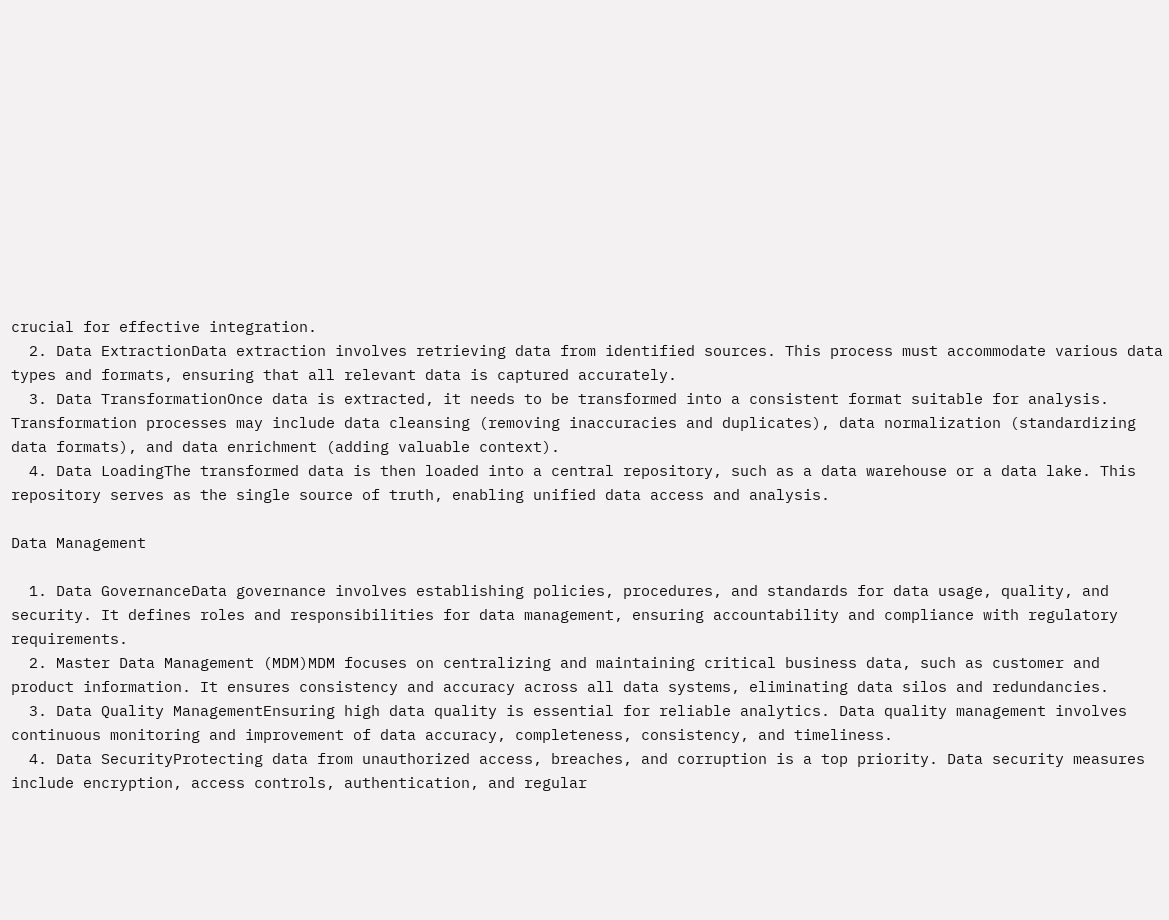crucial for effective integration.
  2. Data ExtractionData extraction involves retrieving data from identified sources. This process must accommodate various data types and formats, ensuring that all relevant data is captured accurately.
  3. Data TransformationOnce data is extracted, it needs to be transformed into a consistent format suitable for analysis. Transformation processes may include data cleansing (removing inaccuracies and duplicates), data normalization (standardizing data formats), and data enrichment (adding valuable context).
  4. Data LoadingThe transformed data is then loaded into a central repository, such as a data warehouse or a data lake. This repository serves as the single source of truth, enabling unified data access and analysis.

Data Management

  1. Data GovernanceData governance involves establishing policies, procedures, and standards for data usage, quality, and security. It defines roles and responsibilities for data management, ensuring accountability and compliance with regulatory requirements.
  2. Master Data Management (MDM)MDM focuses on centralizing and maintaining critical business data, such as customer and product information. It ensures consistency and accuracy across all data systems, eliminating data silos and redundancies.
  3. Data Quality ManagementEnsuring high data quality is essential for reliable analytics. Data quality management involves continuous monitoring and improvement of data accuracy, completeness, consistency, and timeliness.
  4. Data SecurityProtecting data from unauthorized access, breaches, and corruption is a top priority. Data security measures include encryption, access controls, authentication, and regular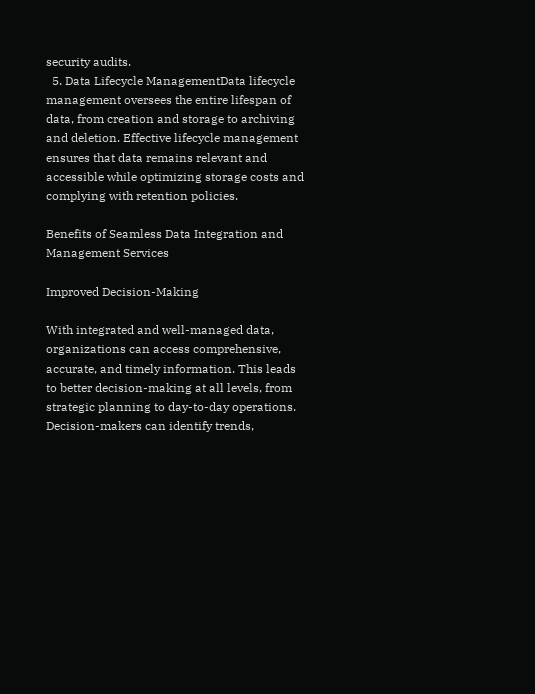security audits.
  5. Data Lifecycle ManagementData lifecycle management oversees the entire lifespan of data, from creation and storage to archiving and deletion. Effective lifecycle management ensures that data remains relevant and accessible while optimizing storage costs and complying with retention policies.

Benefits of Seamless Data Integration and Management Services

Improved Decision-Making

With integrated and well-managed data, organizations can access comprehensive, accurate, and timely information. This leads to better decision-making at all levels, from strategic planning to day-to-day operations. Decision-makers can identify trends,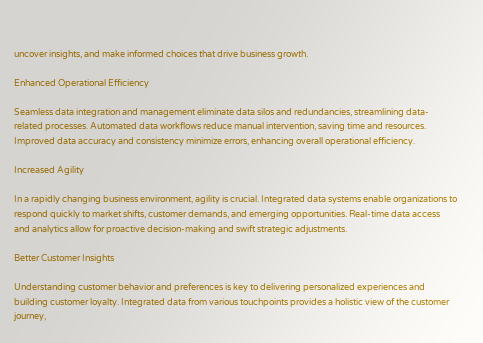uncover insights, and make informed choices that drive business growth.

Enhanced Operational Efficiency

Seamless data integration and management eliminate data silos and redundancies, streamlining data-related processes. Automated data workflows reduce manual intervention, saving time and resources. Improved data accuracy and consistency minimize errors, enhancing overall operational efficiency.

Increased Agility

In a rapidly changing business environment, agility is crucial. Integrated data systems enable organizations to respond quickly to market shifts, customer demands, and emerging opportunities. Real-time data access and analytics allow for proactive decision-making and swift strategic adjustments.

Better Customer Insights

Understanding customer behavior and preferences is key to delivering personalized experiences and building customer loyalty. Integrated data from various touchpoints provides a holistic view of the customer journey,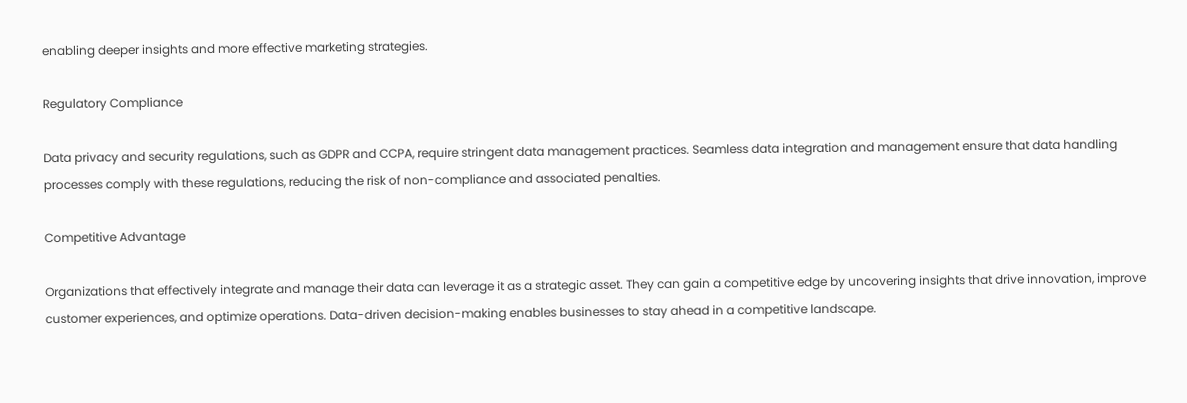enabling deeper insights and more effective marketing strategies.

Regulatory Compliance

Data privacy and security regulations, such as GDPR and CCPA, require stringent data management practices. Seamless data integration and management ensure that data handling processes comply with these regulations, reducing the risk of non-compliance and associated penalties.

Competitive Advantage

Organizations that effectively integrate and manage their data can leverage it as a strategic asset. They can gain a competitive edge by uncovering insights that drive innovation, improve customer experiences, and optimize operations. Data-driven decision-making enables businesses to stay ahead in a competitive landscape.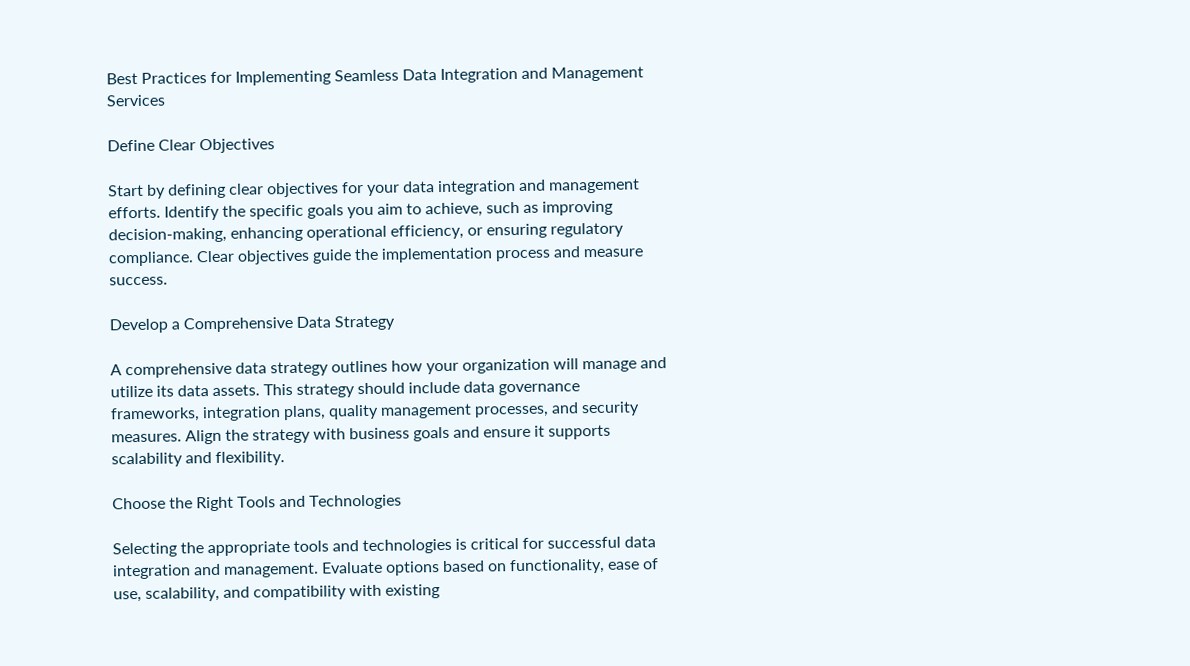Best Practices for Implementing Seamless Data Integration and Management Services

Define Clear Objectives

Start by defining clear objectives for your data integration and management efforts. Identify the specific goals you aim to achieve, such as improving decision-making, enhancing operational efficiency, or ensuring regulatory compliance. Clear objectives guide the implementation process and measure success.

Develop a Comprehensive Data Strategy

A comprehensive data strategy outlines how your organization will manage and utilize its data assets. This strategy should include data governance frameworks, integration plans, quality management processes, and security measures. Align the strategy with business goals and ensure it supports scalability and flexibility.

Choose the Right Tools and Technologies

Selecting the appropriate tools and technologies is critical for successful data integration and management. Evaluate options based on functionality, ease of use, scalability, and compatibility with existing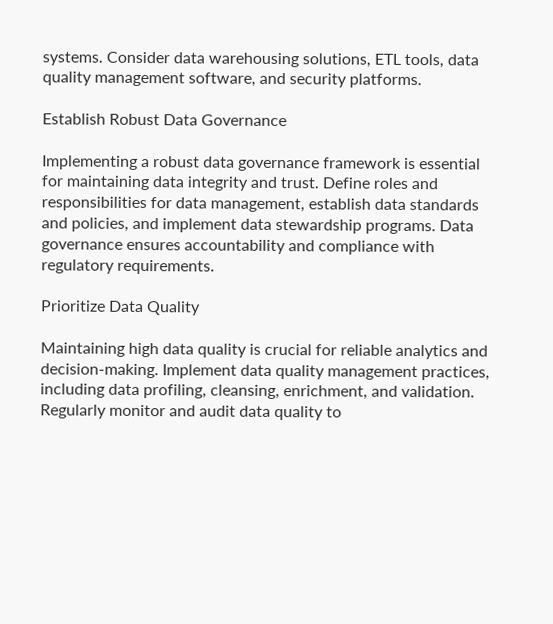systems. Consider data warehousing solutions, ETL tools, data quality management software, and security platforms.

Establish Robust Data Governance

Implementing a robust data governance framework is essential for maintaining data integrity and trust. Define roles and responsibilities for data management, establish data standards and policies, and implement data stewardship programs. Data governance ensures accountability and compliance with regulatory requirements.

Prioritize Data Quality

Maintaining high data quality is crucial for reliable analytics and decision-making. Implement data quality management practices, including data profiling, cleansing, enrichment, and validation. Regularly monitor and audit data quality to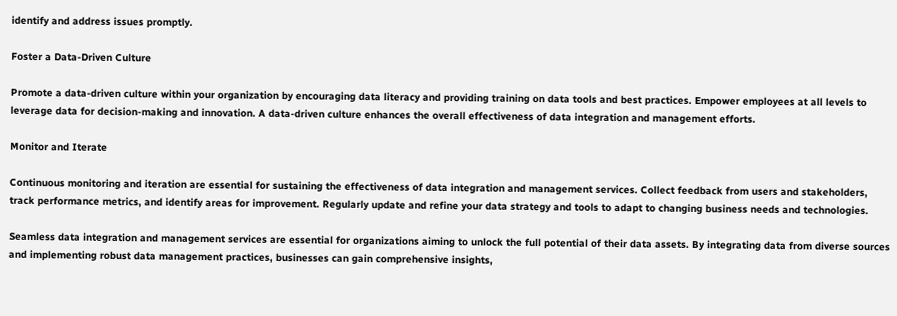identify and address issues promptly.

Foster a Data-Driven Culture

Promote a data-driven culture within your organization by encouraging data literacy and providing training on data tools and best practices. Empower employees at all levels to leverage data for decision-making and innovation. A data-driven culture enhances the overall effectiveness of data integration and management efforts.

Monitor and Iterate

Continuous monitoring and iteration are essential for sustaining the effectiveness of data integration and management services. Collect feedback from users and stakeholders, track performance metrics, and identify areas for improvement. Regularly update and refine your data strategy and tools to adapt to changing business needs and technologies.

Seamless data integration and management services are essential for organizations aiming to unlock the full potential of their data assets. By integrating data from diverse sources and implementing robust data management practices, businesses can gain comprehensive insights,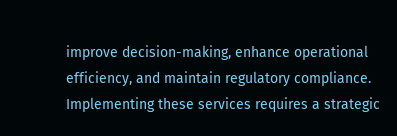improve decision-making, enhance operational efficiency, and maintain regulatory compliance. Implementing these services requires a strategic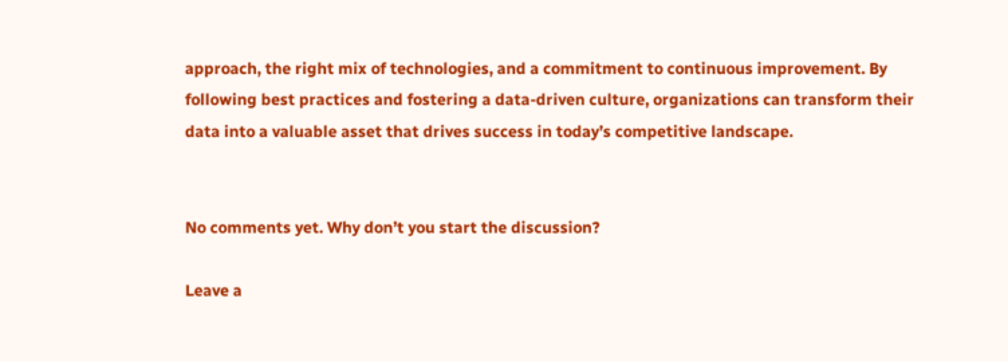approach, the right mix of technologies, and a commitment to continuous improvement. By following best practices and fostering a data-driven culture, organizations can transform their data into a valuable asset that drives success in today’s competitive landscape.


No comments yet. Why don’t you start the discussion?

Leave a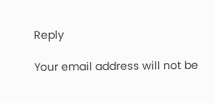Reply

Your email address will not be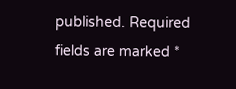published. Required fields are marked *